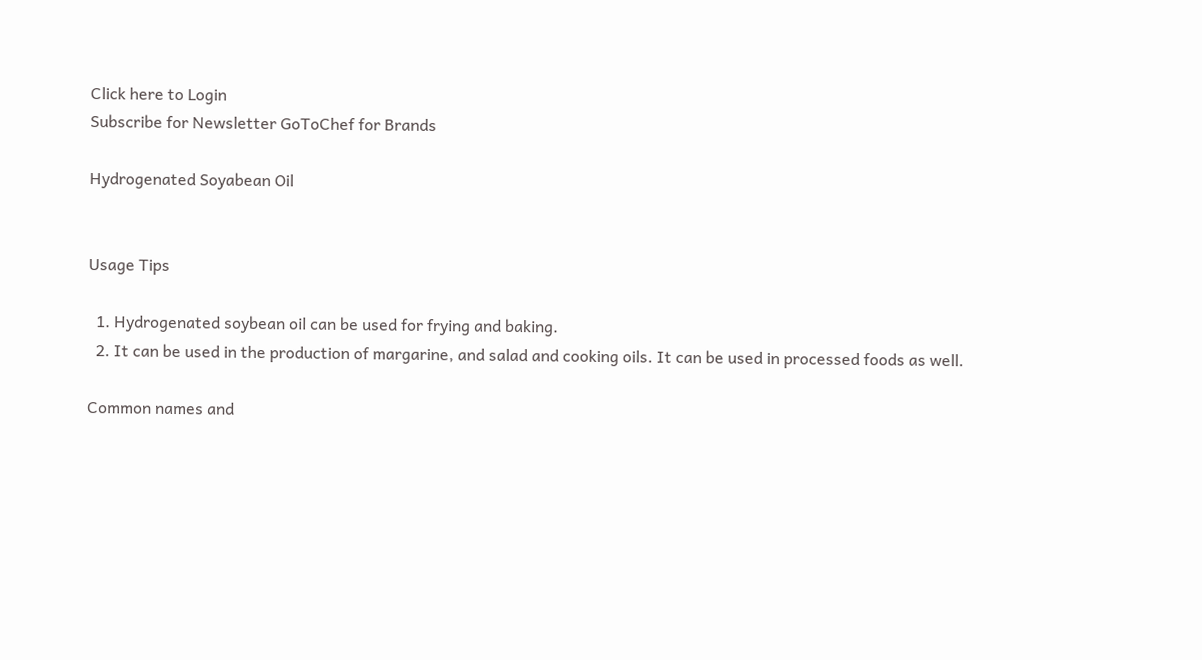Click here to Login
Subscribe for Newsletter GoToChef for Brands

Hydrogenated Soyabean Oil


Usage Tips

  1. Hydrogenated soybean oil can be used for frying and baking.
  2. It can be used in the production of margarine, and salad and cooking oils. It can be used in processed foods as well.

Common names and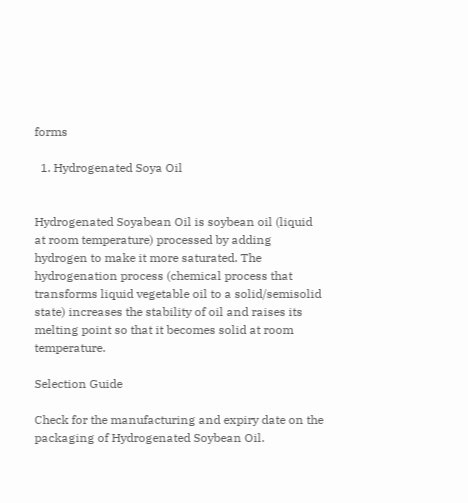forms

  1. Hydrogenated Soya Oil


Hydrogenated Soyabean Oil is soybean oil (liquid at room temperature) processed by adding hydrogen to make it more saturated. The hydrogenation process (chemical process that transforms liquid vegetable oil to a solid/semisolid state) increases the stability of oil and raises its melting point so that it becomes solid at room temperature.

Selection Guide

Check for the manufacturing and expiry date on the packaging of Hydrogenated Soybean Oil.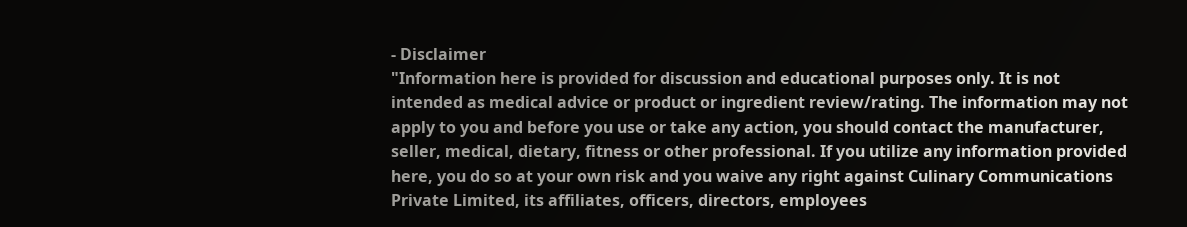- Disclaimer
"Information here is provided for discussion and educational purposes only. It is not intended as medical advice or product or ingredient review/rating. The information may not apply to you and before you use or take any action, you should contact the manufacturer, seller, medical, dietary, fitness or other professional. If you utilize any information provided here, you do so at your own risk and you waive any right against Culinary Communications Private Limited, its affiliates, officers, directors, employees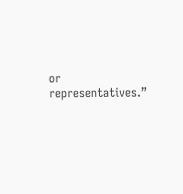or representatives.”